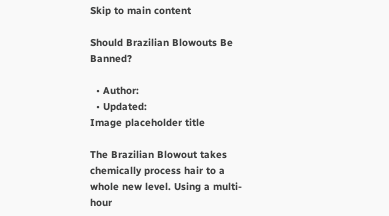Skip to main content

Should Brazilian Blowouts Be Banned?

  • Author:
  • Updated:
Image placeholder title

The Brazilian Blowout takes chemically process hair to a whole new level. Using a multi-hour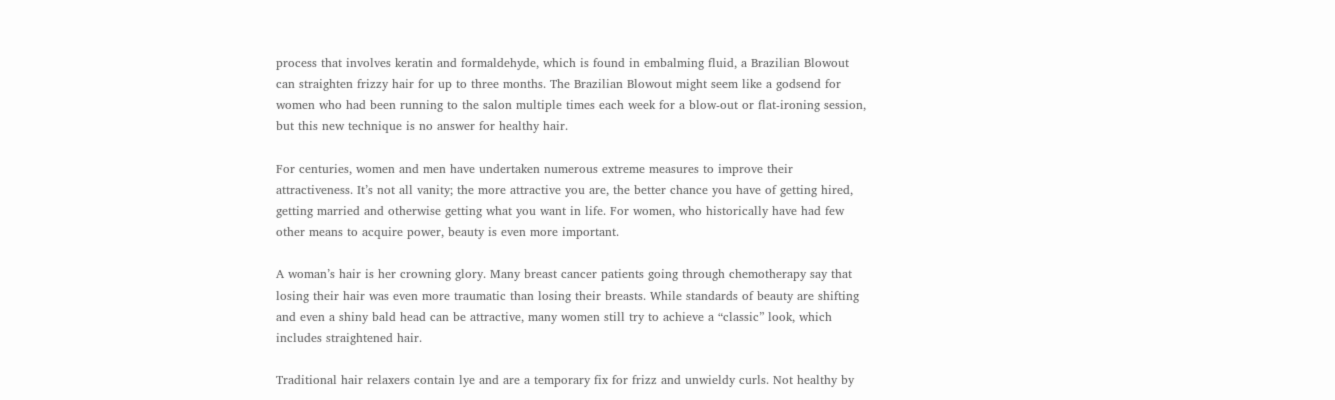process that involves keratin and formaldehyde, which is found in embalming fluid, a Brazilian Blowout can straighten frizzy hair for up to three months. The Brazilian Blowout might seem like a godsend for women who had been running to the salon multiple times each week for a blow-out or flat-ironing session, but this new technique is no answer for healthy hair.

For centuries, women and men have undertaken numerous extreme measures to improve their attractiveness. It’s not all vanity; the more attractive you are, the better chance you have of getting hired, getting married and otherwise getting what you want in life. For women, who historically have had few other means to acquire power, beauty is even more important.

A woman’s hair is her crowning glory. Many breast cancer patients going through chemotherapy say that losing their hair was even more traumatic than losing their breasts. While standards of beauty are shifting and even a shiny bald head can be attractive, many women still try to achieve a “classic” look, which includes straightened hair.

Traditional hair relaxers contain lye and are a temporary fix for frizz and unwieldy curls. Not healthy by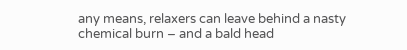any means, relaxers can leave behind a nasty chemical burn – and a bald head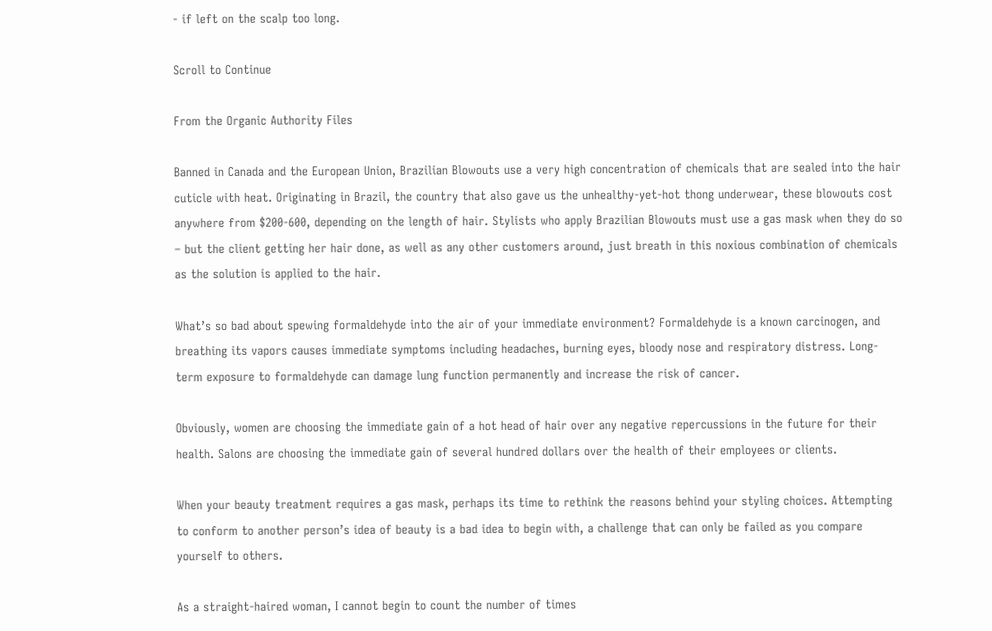- if left on the scalp too long.

Scroll to Continue

From the Organic Authority Files

Banned in Canada and the European Union, Brazilian Blowouts use a very high concentration of chemicals that are sealed into the hair cuticle with heat. Originating in Brazil, the country that also gave us the unhealthy-yet-hot thong underwear, these blowouts cost anywhere from $200-600, depending on the length of hair. Stylists who apply Brazilian Blowouts must use a gas mask when they do so – but the client getting her hair done, as well as any other customers around, just breath in this noxious combination of chemicals as the solution is applied to the hair.

What’s so bad about spewing formaldehyde into the air of your immediate environment? Formaldehyde is a known carcinogen, and breathing its vapors causes immediate symptoms including headaches, burning eyes, bloody nose and respiratory distress. Long-term exposure to formaldehyde can damage lung function permanently and increase the risk of cancer.

Obviously, women are choosing the immediate gain of a hot head of hair over any negative repercussions in the future for their health. Salons are choosing the immediate gain of several hundred dollars over the health of their employees or clients.

When your beauty treatment requires a gas mask, perhaps its time to rethink the reasons behind your styling choices. Attempting to conform to another person’s idea of beauty is a bad idea to begin with, a challenge that can only be failed as you compare yourself to others.

As a straight-haired woman, I cannot begin to count the number of times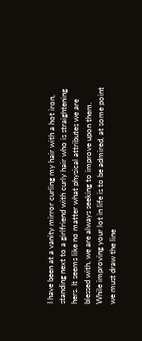I have been at a vanity mirror curling my hair with a hot iron, standing next to a girlfriend with curly hair who is straightening hers. It seems like no matter what physical attributes we are blessed with, we are always seeking to improve upon them. While improving your lot in life is to be admired, at some point we must draw the line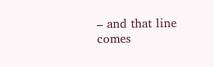– and that line comes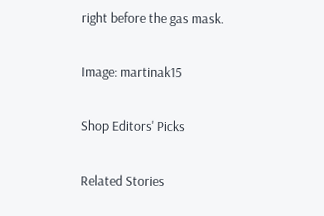right before the gas mask.

Image: martinak15

Shop Editors' Picks

Related Stories